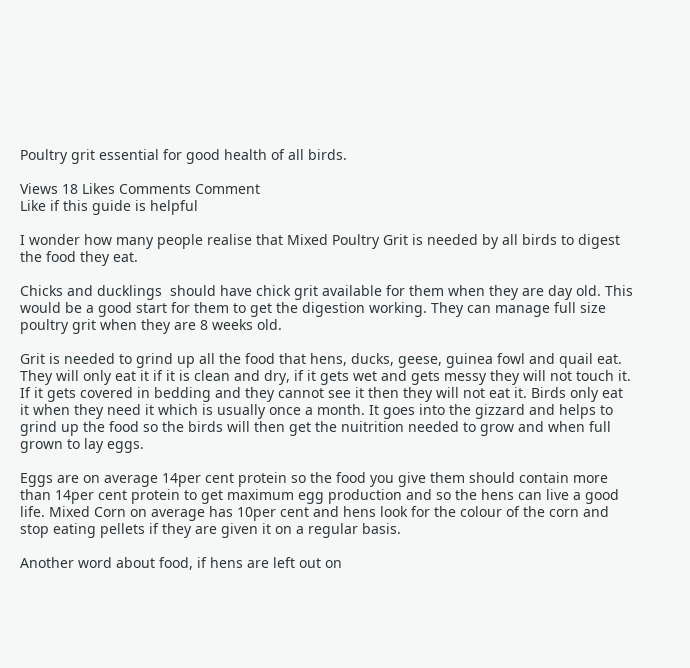Poultry grit essential for good health of all birds.

Views 18 Likes Comments Comment
Like if this guide is helpful

I wonder how many people realise that Mixed Poultry Grit is needed by all birds to digest the food they eat.

Chicks and ducklings  should have chick grit available for them when they are day old. This would be a good start for them to get the digestion working. They can manage full size poultry grit when they are 8 weeks old.

Grit is needed to grind up all the food that hens, ducks, geese, guinea fowl and quail eat. They will only eat it if it is clean and dry, if it gets wet and gets messy they will not touch it. If it gets covered in bedding and they cannot see it then they will not eat it. Birds only eat it when they need it which is usually once a month. It goes into the gizzard and helps to grind up the food so the birds will then get the nuitrition needed to grow and when full grown to lay eggs.

Eggs are on average 14per cent protein so the food you give them should contain more than 14per cent protein to get maximum egg production and so the hens can live a good life. Mixed Corn on average has 10per cent and hens look for the colour of the corn and stop eating pellets if they are given it on a regular basis.

Another word about food, if hens are left out on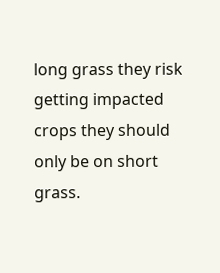long grass they risk getting impacted crops they should only be on short grass.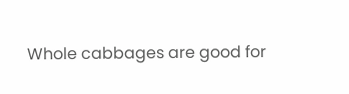Whole cabbages are good for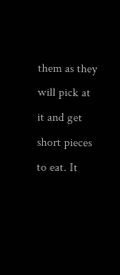them as they will pick at it and get short pieces to eat. It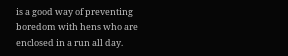is a good way of preventing boredom with hens who are enclosed in a run all day.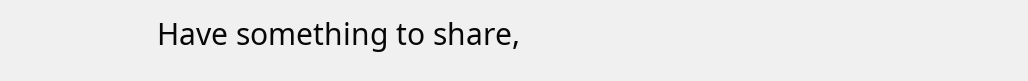Have something to share,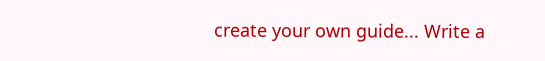create your own guide... Write a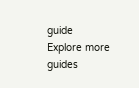guide
Explore more guides